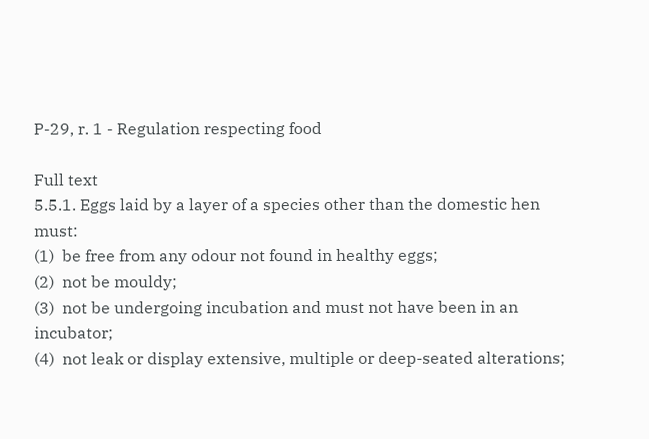P-29, r. 1 - Regulation respecting food

Full text
5.5.1. Eggs laid by a layer of a species other than the domestic hen must:
(1)  be free from any odour not found in healthy eggs;
(2)  not be mouldy;
(3)  not be undergoing incubation and must not have been in an incubator;
(4)  not leak or display extensive, multiple or deep-seated alterations;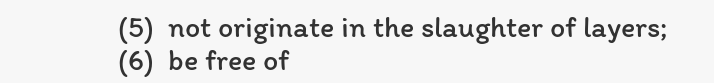(5)  not originate in the slaughter of layers;
(6)  be free of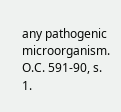any pathogenic microorganism.
O.C. 591-90, s. 1.